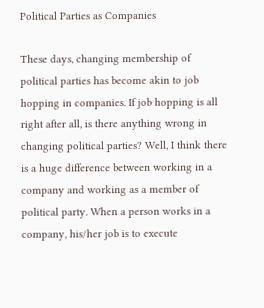Political Parties as Companies

These days, changing membership of political parties has become akin to job hopping in companies. If job hopping is all right after all, is there anything wrong in changing political parties? Well, I think there is a huge difference between working in a company and working as a member of political party. When a person works in a company, his/her job is to execute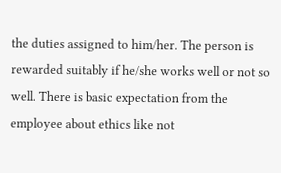the duties assigned to him/her. The person is rewarded suitably if he/she works well or not so well. There is basic expectation from the employee about ethics like not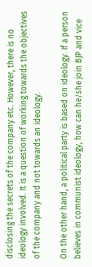disclosing the secrets of the company etc. However, there is no ideology involved. It is a question of working towards the objectives of the company and not towards an ideology.

On the other hand, a political party is based on ideology. If a person believes in communist ideology, how can he/she join BJP and vice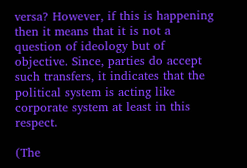versa? However, if this is happening then it means that it is not a question of ideology but of objective. Since, parties do accept such transfers, it indicates that the political system is acting like corporate system at least in this respect.

(The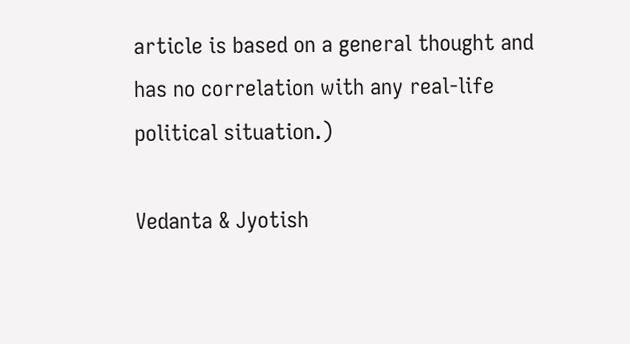article is based on a general thought and has no correlation with any real-life political situation.)

Vedanta & Jyotish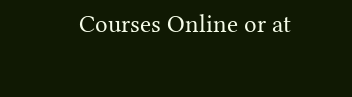Courses Online or at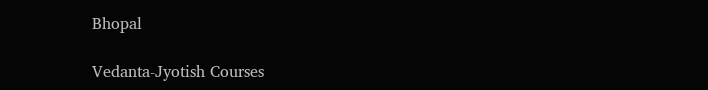Bhopal

Vedanta-Jyotish Courses